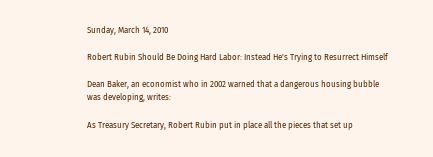Sunday, March 14, 2010

Robert Rubin Should Be Doing Hard Labor: Instead He's Trying to Resurrect Himself

Dean Baker, an economist who in 2002 warned that a dangerous housing bubble was developing, writes:

As Treasury Secretary, Robert Rubin put in place all the pieces that set up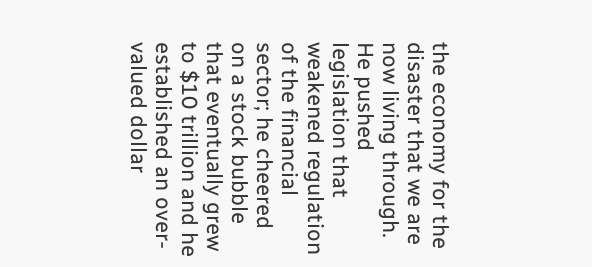the economy for the disaster that we are now living through. He pushed legislation that weakened regulation of the financial sector; he cheered on a stock bubble that eventually grew to $10 trillion and he established an over-valued dollar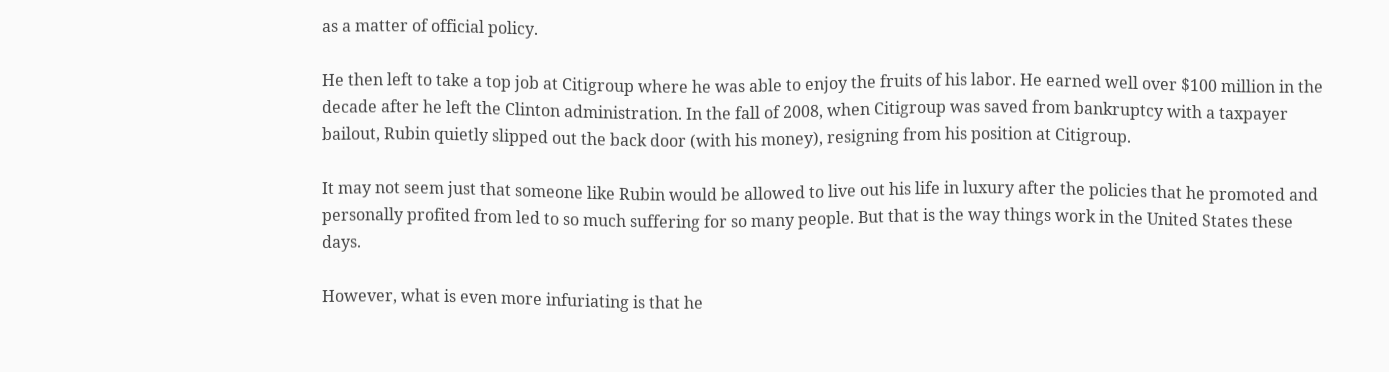as a matter of official policy.

He then left to take a top job at Citigroup where he was able to enjoy the fruits of his labor. He earned well over $100 million in the decade after he left the Clinton administration. In the fall of 2008, when Citigroup was saved from bankruptcy with a taxpayer bailout, Rubin quietly slipped out the back door (with his money), resigning from his position at Citigroup.

It may not seem just that someone like Rubin would be allowed to live out his life in luxury after the policies that he promoted and personally profited from led to so much suffering for so many people. But that is the way things work in the United States these days.

However, what is even more infuriating is that he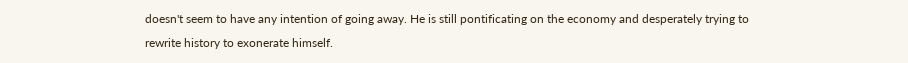doesn't seem to have any intention of going away. He is still pontificating on the economy and desperately trying to rewrite history to exonerate himself.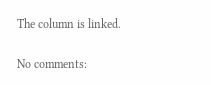The column is linked.

No comments: